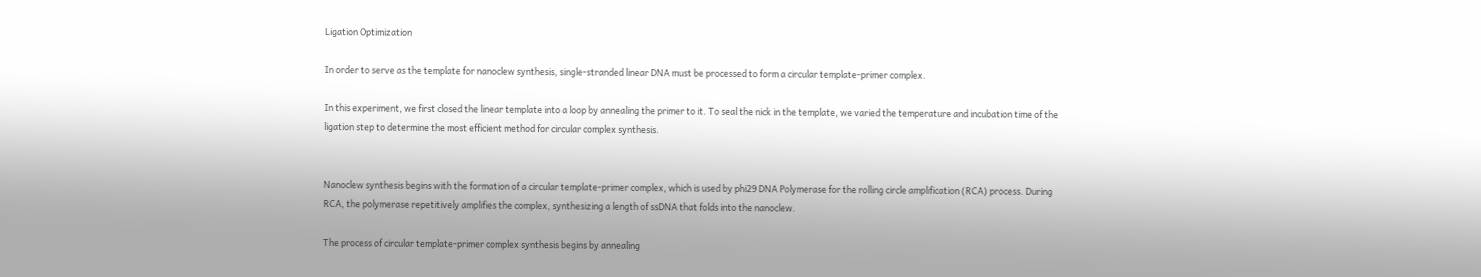Ligation Optimization

In order to serve as the template for nanoclew synthesis, single-stranded linear DNA must be processed to form a circular template-primer complex.

In this experiment, we first closed the linear template into a loop by annealing the primer to it. To seal the nick in the template, we varied the temperature and incubation time of the ligation step to determine the most efficient method for circular complex synthesis.


Nanoclew synthesis begins with the formation of a circular template-primer complex, which is used by phi29 DNA Polymerase for the rolling circle amplification (RCA) process. During RCA, the polymerase repetitively amplifies the complex, synthesizing a length of ssDNA that folds into the nanoclew.

The process of circular template-primer complex synthesis begins by annealing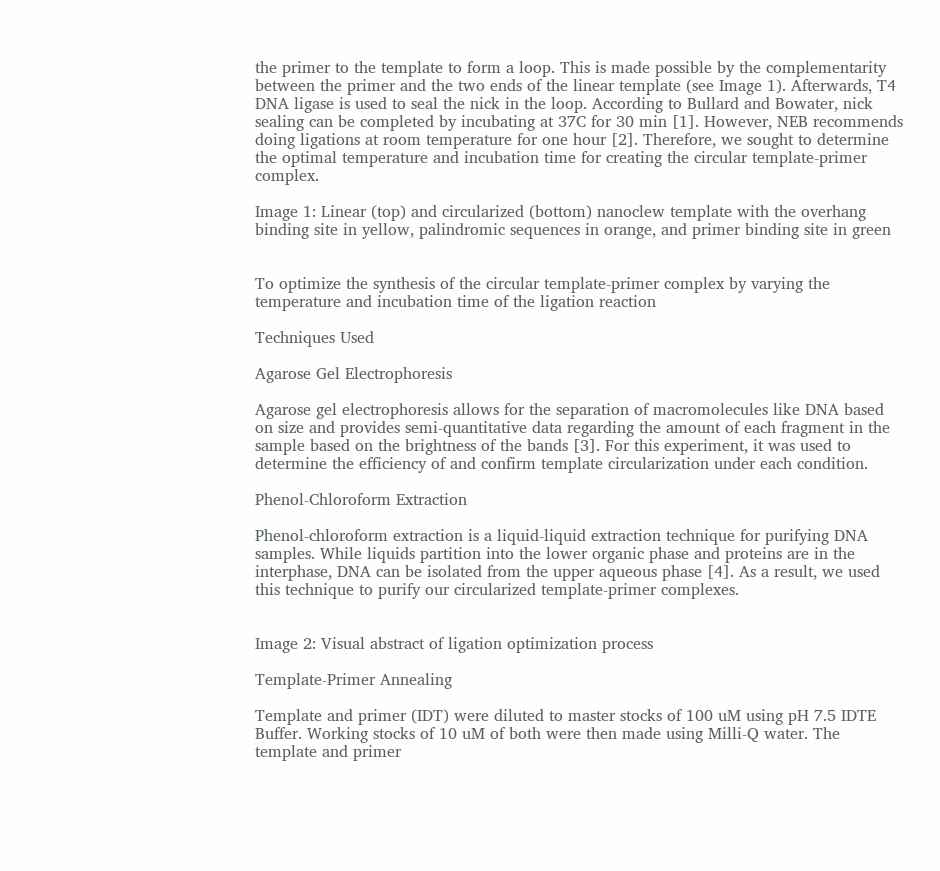the primer to the template to form a loop. This is made possible by the complementarity between the primer and the two ends of the linear template (see Image 1). Afterwards, T4 DNA ligase is used to seal the nick in the loop. According to Bullard and Bowater, nick sealing can be completed by incubating at 37C for 30 min [1]. However, NEB recommends doing ligations at room temperature for one hour [2]. Therefore, we sought to determine the optimal temperature and incubation time for creating the circular template-primer complex.

Image 1: Linear (top) and circularized (bottom) nanoclew template with the overhang binding site in yellow, palindromic sequences in orange, and primer binding site in green


To optimize the synthesis of the circular template-primer complex by varying the temperature and incubation time of the ligation reaction

Techniques Used

Agarose Gel Electrophoresis

Agarose gel electrophoresis allows for the separation of macromolecules like DNA based on size and provides semi-quantitative data regarding the amount of each fragment in the sample based on the brightness of the bands [3]. For this experiment, it was used to determine the efficiency of and confirm template circularization under each condition.

Phenol-Chloroform Extraction

Phenol-chloroform extraction is a liquid-liquid extraction technique for purifying DNA samples. While liquids partition into the lower organic phase and proteins are in the interphase, DNA can be isolated from the upper aqueous phase [4]. As a result, we used this technique to purify our circularized template-primer complexes.


Image 2: Visual abstract of ligation optimization process

Template-Primer Annealing

Template and primer (IDT) were diluted to master stocks of 100 uM using pH 7.5 IDTE Buffer. Working stocks of 10 uM of both were then made using Milli-Q water. The template and primer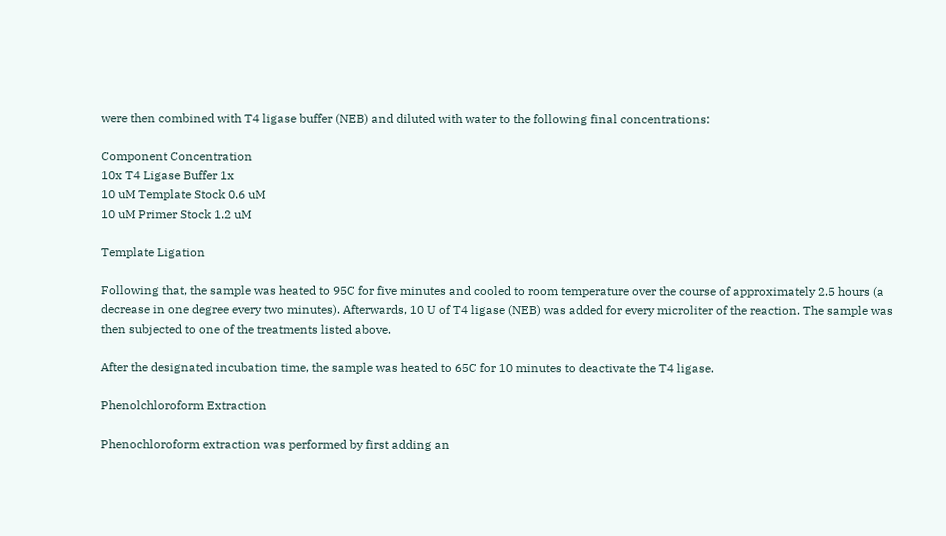were then combined with T4 ligase buffer (NEB) and diluted with water to the following final concentrations:

Component Concentration
10x T4 Ligase Buffer 1x
10 uM Template Stock 0.6 uM
10 uM Primer Stock 1.2 uM

Template Ligation

Following that, the sample was heated to 95C for five minutes and cooled to room temperature over the course of approximately 2.5 hours (a decrease in one degree every two minutes). Afterwards, 10 U of T4 ligase (NEB) was added for every microliter of the reaction. The sample was then subjected to one of the treatments listed above.

After the designated incubation time, the sample was heated to 65C for 10 minutes to deactivate the T4 ligase.

Phenolchloroform Extraction

Phenochloroform extraction was performed by first adding an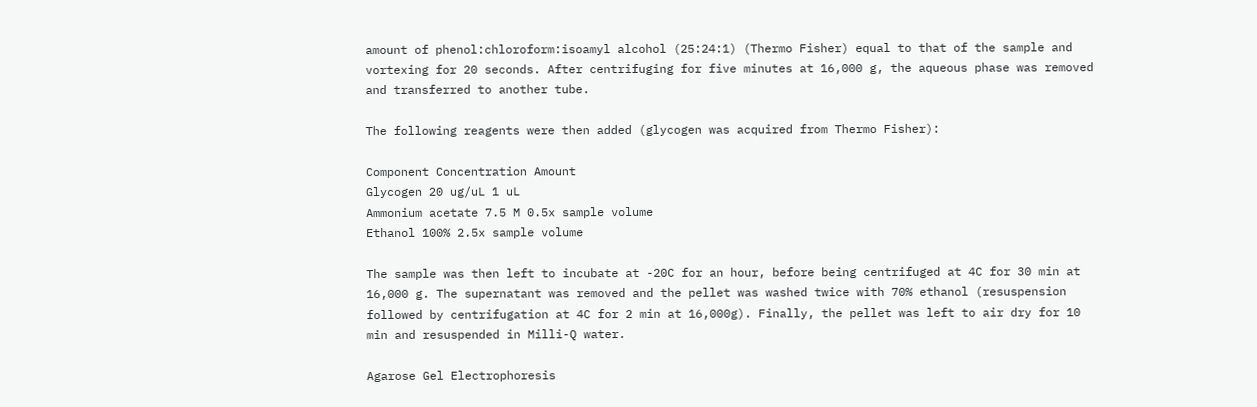amount of phenol:chloroform:isoamyl alcohol (25:24:1) (Thermo Fisher) equal to that of the sample and vortexing for 20 seconds. After centrifuging for five minutes at 16,000 g, the aqueous phase was removed and transferred to another tube.

The following reagents were then added (glycogen was acquired from Thermo Fisher):

Component Concentration Amount
Glycogen 20 ug/uL 1 uL
Ammonium acetate 7.5 M 0.5x sample volume
Ethanol 100% 2.5x sample volume

The sample was then left to incubate at -20C for an hour, before being centrifuged at 4C for 30 min at 16,000 g. The supernatant was removed and the pellet was washed twice with 70% ethanol (resuspension followed by centrifugation at 4C for 2 min at 16,000g). Finally, the pellet was left to air dry for 10 min and resuspended in Milli-Q water.

Agarose Gel Electrophoresis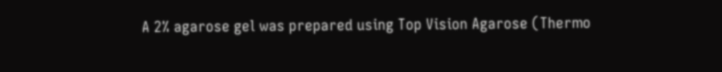A 2% agarose gel was prepared using Top Vision Agarose (Thermo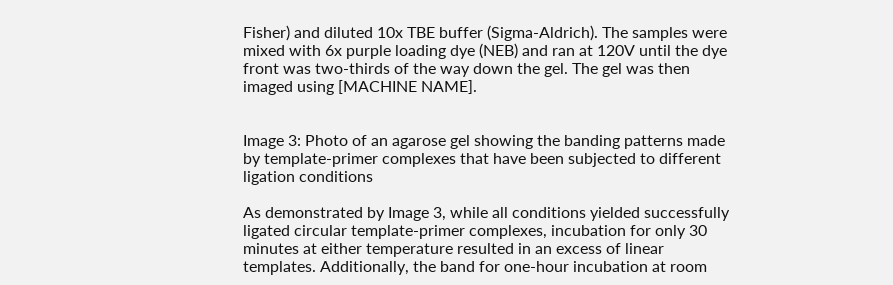Fisher) and diluted 10x TBE buffer (Sigma-Aldrich). The samples were mixed with 6x purple loading dye (NEB) and ran at 120V until the dye front was two-thirds of the way down the gel. The gel was then imaged using [MACHINE NAME].


Image 3: Photo of an agarose gel showing the banding patterns made by template-primer complexes that have been subjected to different ligation conditions

As demonstrated by Image 3, while all conditions yielded successfully ligated circular template-primer complexes, incubation for only 30 minutes at either temperature resulted in an excess of linear templates. Additionally, the band for one-hour incubation at room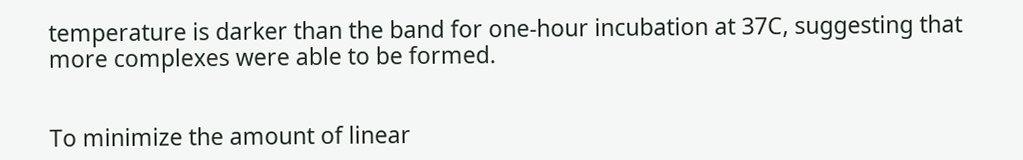temperature is darker than the band for one-hour incubation at 37C, suggesting that more complexes were able to be formed.


To minimize the amount of linear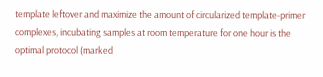template leftover and maximize the amount of circularized template-primer complexes, incubating samples at room temperature for one hour is the optimal protocol (marked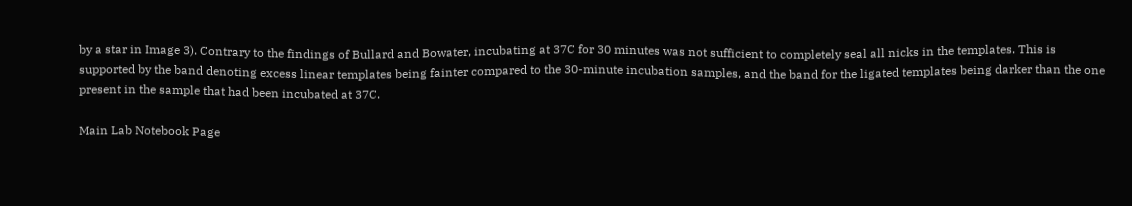by a star in Image 3). Contrary to the findings of Bullard and Bowater, incubating at 37C for 30 minutes was not sufficient to completely seal all nicks in the templates. This is supported by the band denoting excess linear templates being fainter compared to the 30-minute incubation samples, and the band for the ligated templates being darker than the one present in the sample that had been incubated at 37C.

Main Lab Notebook Page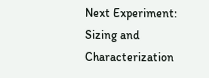Next Experiment: Sizing and Characterization